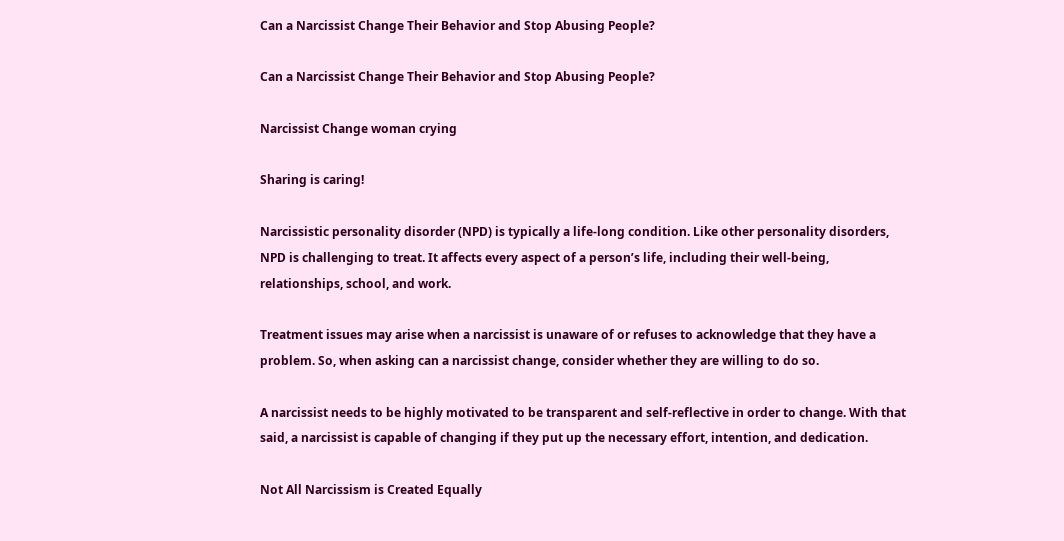Can a Narcissist Change Their Behavior and Stop Abusing People?

Can a Narcissist Change Their Behavior and Stop Abusing People?

Narcissist Change woman crying

Sharing is caring!

Narcissistic personality disorder (NPD) is typically a life-long condition. Like other personality disorders, NPD is challenging to treat. It affects every aspect of a person’s life, including their well-being, relationships, school, and work.

Treatment issues may arise when a narcissist is unaware of or refuses to acknowledge that they have a problem. So, when asking can a narcissist change, consider whether they are willing to do so.

A narcissist needs to be highly motivated to be transparent and self-reflective in order to change. With that said, a narcissist is capable of changing if they put up the necessary effort, intention, and dedication.

Not All Narcissism is Created Equally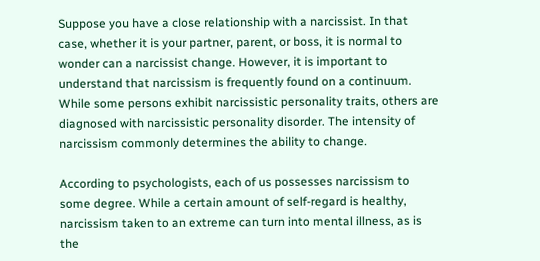Suppose you have a close relationship with a narcissist. In that case, whether it is your partner, parent, or boss, it is normal to wonder can a narcissist change. However, it is important to understand that narcissism is frequently found on a continuum. While some persons exhibit narcissistic personality traits, others are diagnosed with narcissistic personality disorder. The intensity of narcissism commonly determines the ability to change.

According to psychologists, each of us possesses narcissism to some degree. While a certain amount of self-regard is healthy, narcissism taken to an extreme can turn into mental illness, as is the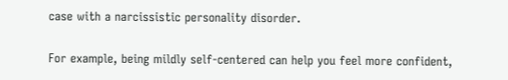case with a narcissistic personality disorder.

For example, being mildly self-centered can help you feel more confident,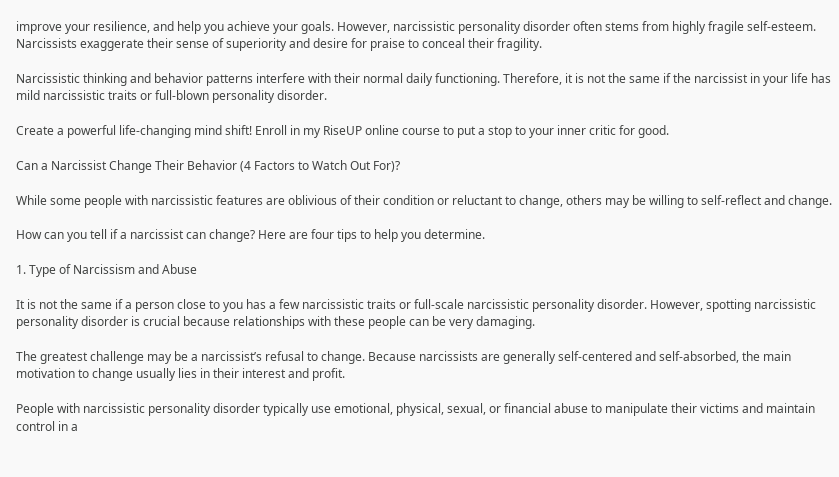improve your resilience, and help you achieve your goals. However, narcissistic personality disorder often stems from highly fragile self-esteem. Narcissists exaggerate their sense of superiority and desire for praise to conceal their fragility.

Narcissistic thinking and behavior patterns interfere with their normal daily functioning. Therefore, it is not the same if the narcissist in your life has mild narcissistic traits or full-blown personality disorder.

Create a powerful life-changing mind shift! Enroll in my RiseUP online course to put a stop to your inner critic for good.

Can a Narcissist Change Their Behavior (4 Factors to Watch Out For)?

While some people with narcissistic features are oblivious of their condition or reluctant to change, others may be willing to self-reflect and change.

How can you tell if a narcissist can change? Here are four tips to help you determine.

1. Type of Narcissism and Abuse

It is not the same if a person close to you has a few narcissistic traits or full-scale narcissistic personality disorder. However, spotting narcissistic personality disorder is crucial because relationships with these people can be very damaging.

The greatest challenge may be a narcissist’s refusal to change. Because narcissists are generally self-centered and self-absorbed, the main motivation to change usually lies in their interest and profit.

People with narcissistic personality disorder typically use emotional, physical, sexual, or financial abuse to manipulate their victims and maintain control in a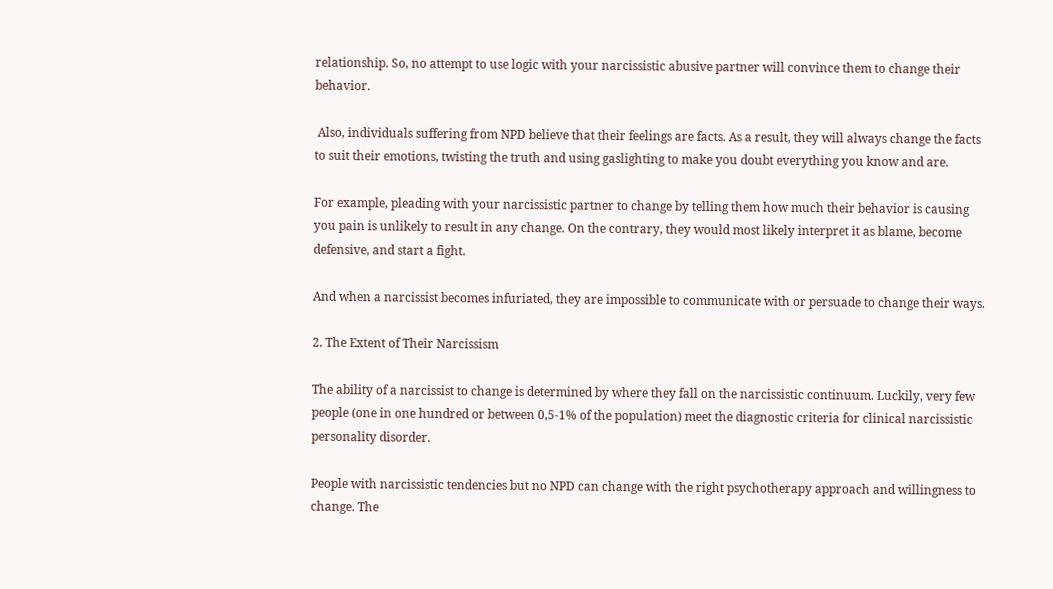relationship. So, no attempt to use logic with your narcissistic abusive partner will convince them to change their behavior.

 Also, individuals suffering from NPD believe that their feelings are facts. As a result, they will always change the facts to suit their emotions, twisting the truth and using gaslighting to make you doubt everything you know and are.

For example, pleading with your narcissistic partner to change by telling them how much their behavior is causing you pain is unlikely to result in any change. On the contrary, they would most likely interpret it as blame, become defensive, and start a fight.

And when a narcissist becomes infuriated, they are impossible to communicate with or persuade to change their ways.

2. The Extent of Their Narcissism

The ability of a narcissist to change is determined by where they fall on the narcissistic continuum. Luckily, very few people (one in one hundred or between 0,5-1% of the population) meet the diagnostic criteria for clinical narcissistic personality disorder.

People with narcissistic tendencies but no NPD can change with the right psychotherapy approach and willingness to change. The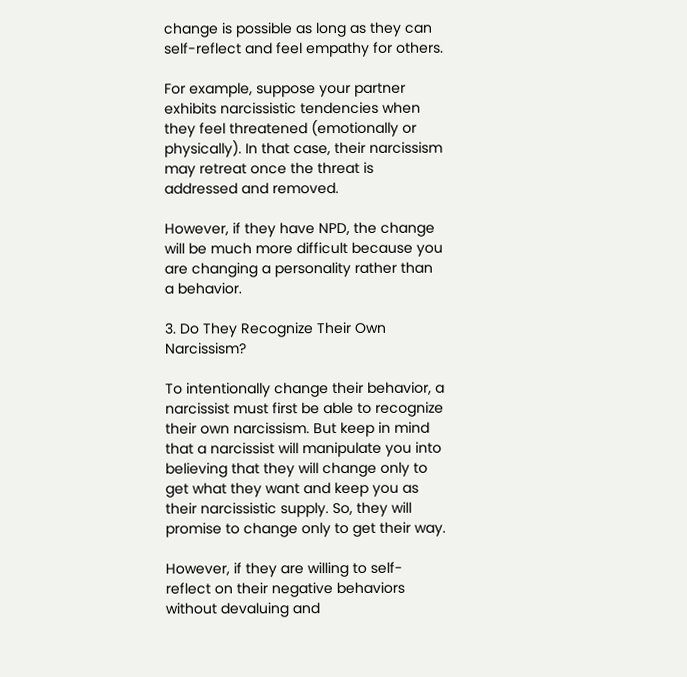change is possible as long as they can self-reflect and feel empathy for others.

For example, suppose your partner exhibits narcissistic tendencies when they feel threatened (emotionally or physically). In that case, their narcissism may retreat once the threat is addressed and removed.

However, if they have NPD, the change will be much more difficult because you are changing a personality rather than a behavior.

3. Do They Recognize Their Own Narcissism?

To intentionally change their behavior, a narcissist must first be able to recognize their own narcissism. But keep in mind that a narcissist will manipulate you into believing that they will change only to get what they want and keep you as their narcissistic supply. So, they will promise to change only to get their way.

However, if they are willing to self-reflect on their negative behaviors without devaluing and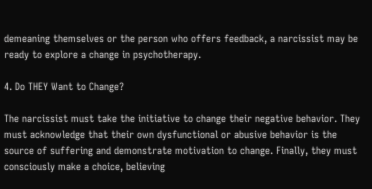demeaning themselves or the person who offers feedback, a narcissist may be ready to explore a change in psychotherapy.

4. Do THEY Want to Change?

The narcissist must take the initiative to change their negative behavior. They must acknowledge that their own dysfunctional or abusive behavior is the source of suffering and demonstrate motivation to change. Finally, they must consciously make a choice, believing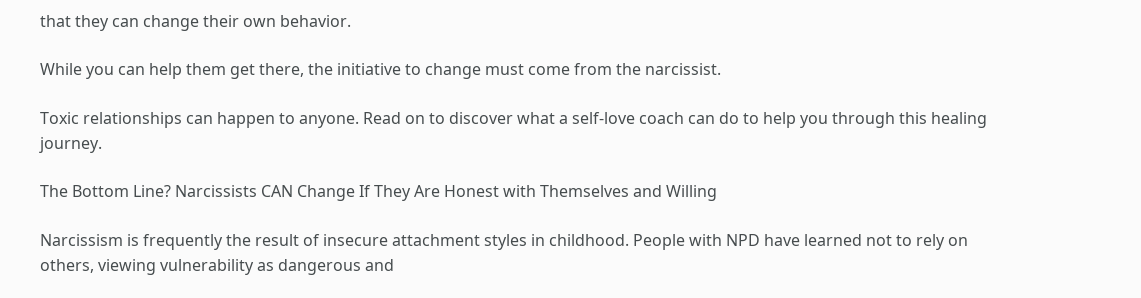that they can change their own behavior.

While you can help them get there, the initiative to change must come from the narcissist.

Toxic relationships can happen to anyone. Read on to discover what a self-love coach can do to help you through this healing journey.

The Bottom Line? Narcissists CAN Change If They Are Honest with Themselves and Willing

Narcissism is frequently the result of insecure attachment styles in childhood. People with NPD have learned not to rely on others, viewing vulnerability as dangerous and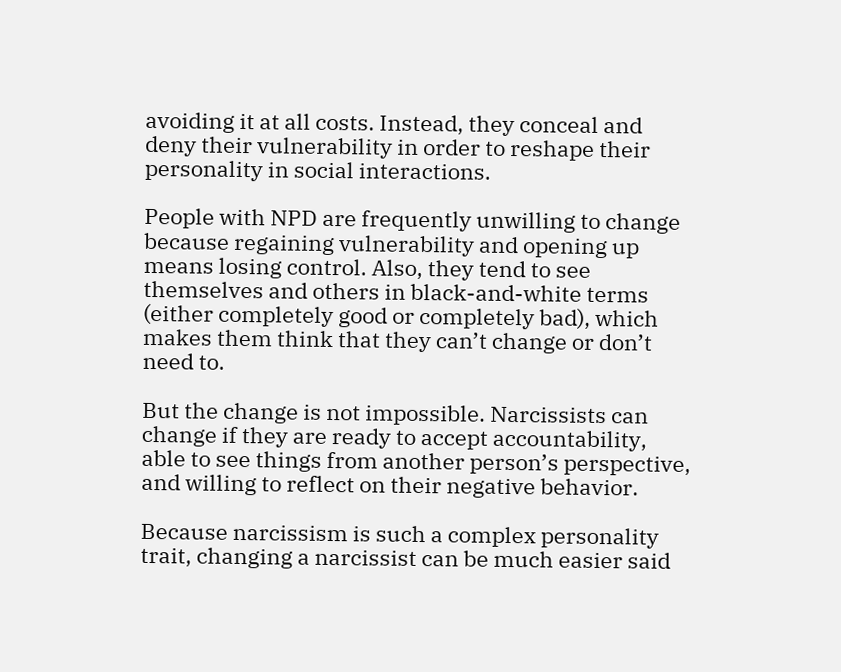avoiding it at all costs. Instead, they conceal and deny their vulnerability in order to reshape their personality in social interactions.

People with NPD are frequently unwilling to change because regaining vulnerability and opening up means losing control. Also, they tend to see themselves and others in black-and-white terms (either completely good or completely bad), which makes them think that they can’t change or don’t need to.

But the change is not impossible. Narcissists can change if they are ready to accept accountability, able to see things from another person’s perspective, and willing to reflect on their negative behavior.

Because narcissism is such a complex personality trait, changing a narcissist can be much easier said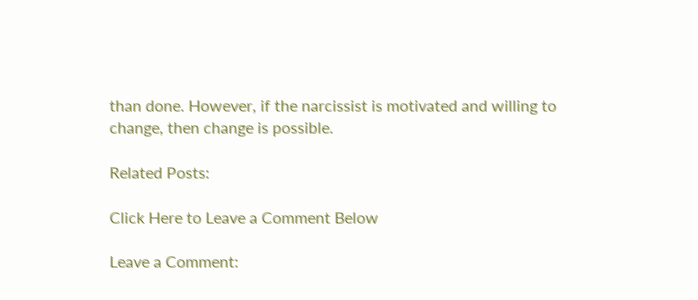than done. However, if the narcissist is motivated and willing to change, then change is possible.

Related Posts:

Click Here to Leave a Comment Below

Leave a Comment: